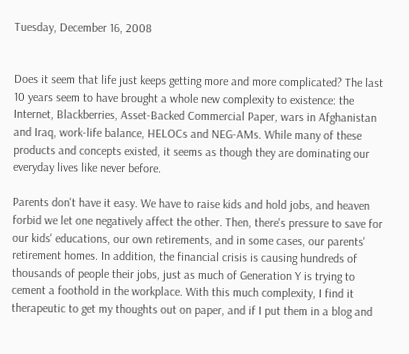Tuesday, December 16, 2008


Does it seem that life just keeps getting more and more complicated? The last 10 years seem to have brought a whole new complexity to existence: the Internet, Blackberries, Asset-Backed Commercial Paper, wars in Afghanistan and Iraq, work-life balance, HELOCs and NEG-AMs. While many of these products and concepts existed, it seems as though they are dominating our everyday lives like never before.

Parents don't have it easy. We have to raise kids and hold jobs, and heaven forbid we let one negatively affect the other. Then, there's pressure to save for our kids' educations, our own retirements, and in some cases, our parents' retirement homes. In addition, the financial crisis is causing hundreds of thousands of people their jobs, just as much of Generation Y is trying to cement a foothold in the workplace. With this much complexity, I find it therapeutic to get my thoughts out on paper, and if I put them in a blog and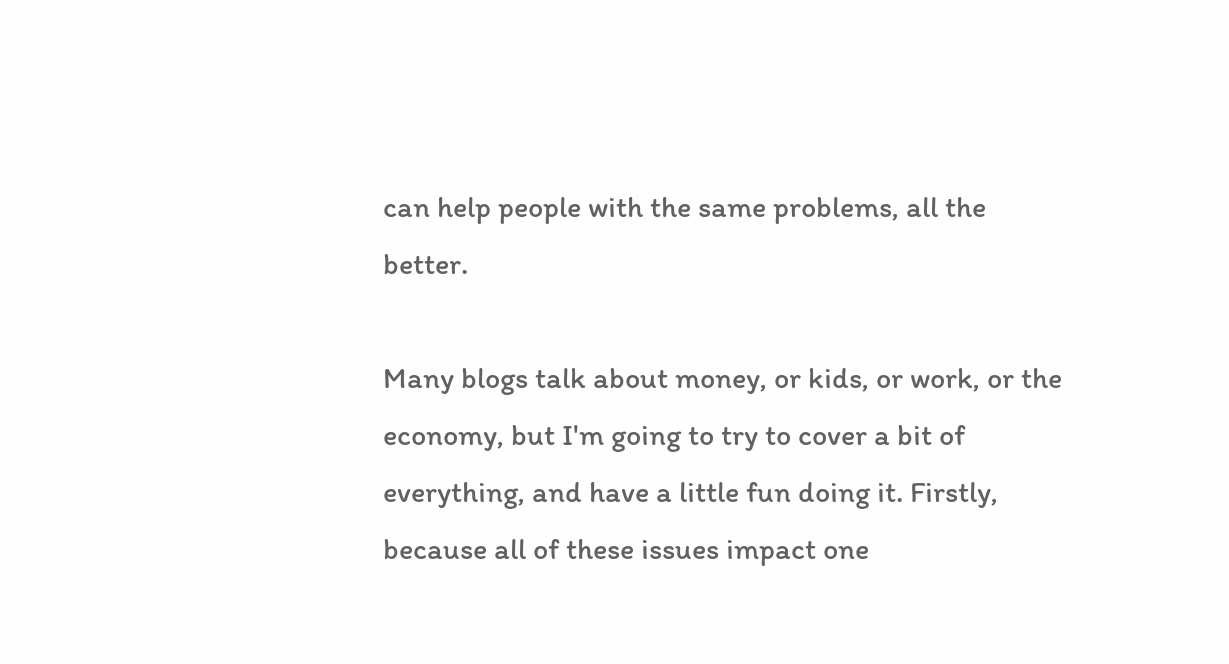can help people with the same problems, all the better.

Many blogs talk about money, or kids, or work, or the economy, but I'm going to try to cover a bit of everything, and have a little fun doing it. Firstly, because all of these issues impact one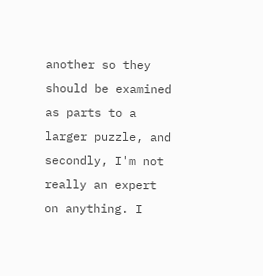another so they should be examined as parts to a larger puzzle, and secondly, I'm not really an expert on anything. I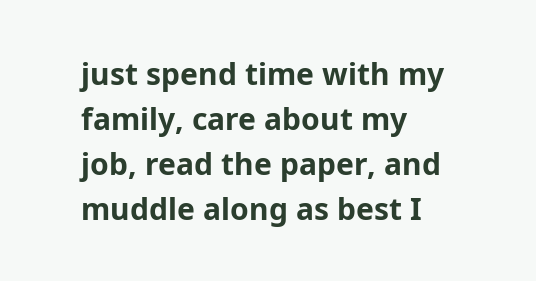just spend time with my family, care about my job, read the paper, and muddle along as best I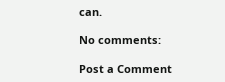can.

No comments:

Post a Comment